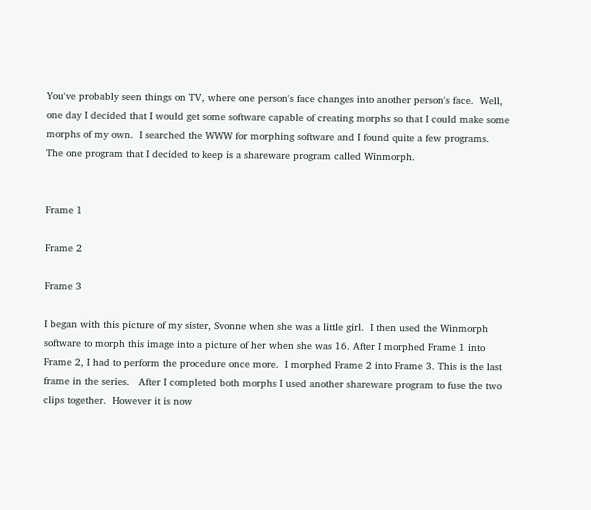You've probably seen things on TV, where one person's face changes into another person's face.  Well, one day I decided that I would get some software capable of creating morphs so that I could make some morphs of my own.  I searched the WWW for morphing software and I found quite a few programs.  The one program that I decided to keep is a shareware program called Winmorph.


Frame 1

Frame 2

Frame 3

I began with this picture of my sister, Svonne when she was a little girl.  I then used the Winmorph software to morph this image into a picture of her when she was 16. After I morphed Frame 1 into Frame 2, I had to perform the procedure once more.  I morphed Frame 2 into Frame 3. This is the last frame in the series.   After I completed both morphs I used another shareware program to fuse the two clips together.  However it is now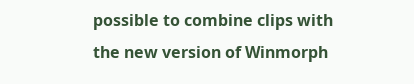possible to combine clips with the new version of Winmorph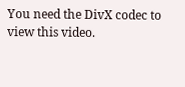You need the DivX codec to view this video.